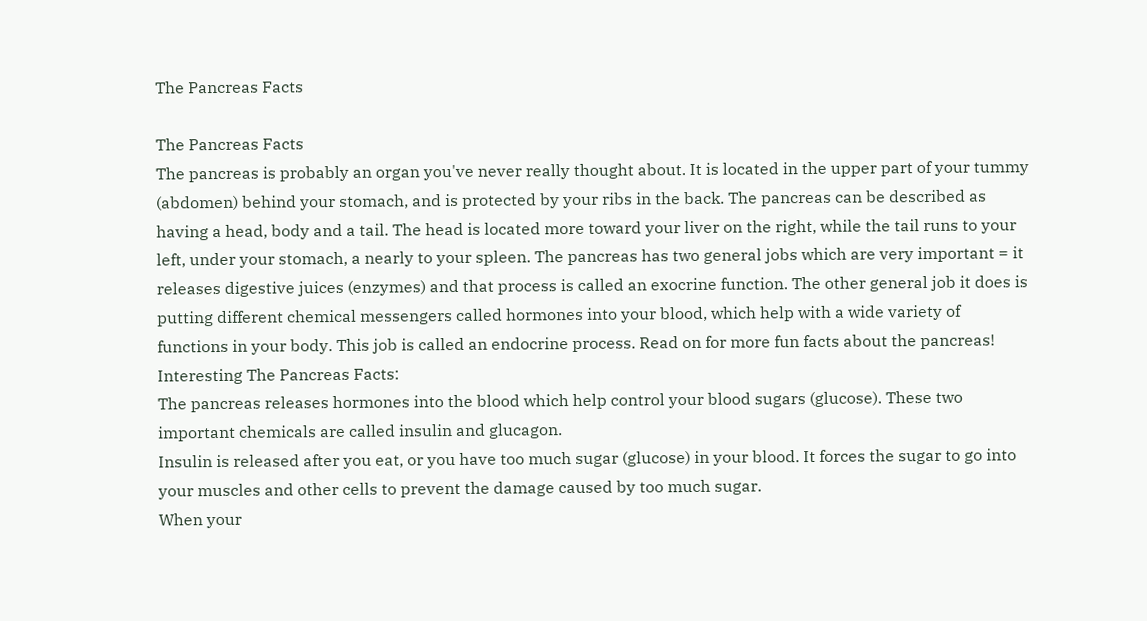The Pancreas Facts

The Pancreas Facts
The pancreas is probably an organ you've never really thought about. It is located in the upper part of your tummy (abdomen) behind your stomach, and is protected by your ribs in the back. The pancreas can be described as having a head, body and a tail. The head is located more toward your liver on the right, while the tail runs to your left, under your stomach, a nearly to your spleen. The pancreas has two general jobs which are very important = it releases digestive juices (enzymes) and that process is called an exocrine function. The other general job it does is putting different chemical messengers called hormones into your blood, which help with a wide variety of functions in your body. This job is called an endocrine process. Read on for more fun facts about the pancreas!
Interesting The Pancreas Facts:
The pancreas releases hormones into the blood which help control your blood sugars (glucose). These two important chemicals are called insulin and glucagon.
Insulin is released after you eat, or you have too much sugar (glucose) in your blood. It forces the sugar to go into your muscles and other cells to prevent the damage caused by too much sugar.
When your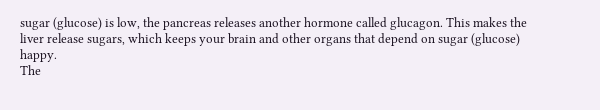sugar (glucose) is low, the pancreas releases another hormone called glucagon. This makes the liver release sugars, which keeps your brain and other organs that depend on sugar (glucose) happy.
The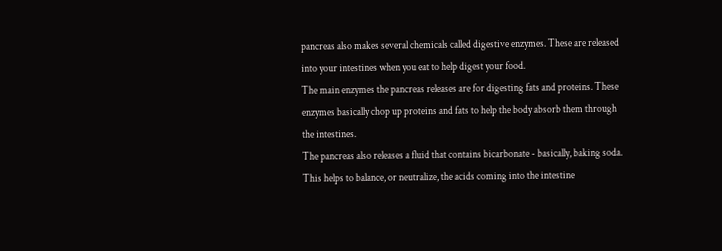pancreas also makes several chemicals called digestive enzymes. These are released into your intestines when you eat to help digest your food.
The main enzymes the pancreas releases are for digesting fats and proteins. These enzymes basically chop up proteins and fats to help the body absorb them through the intestines.
The pancreas also releases a fluid that contains bicarbonate - basically, baking soda. This helps to balance, or neutralize, the acids coming into the intestine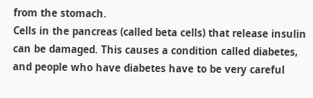from the stomach.
Cells in the pancreas (called beta cells) that release insulin can be damaged. This causes a condition called diabetes, and people who have diabetes have to be very careful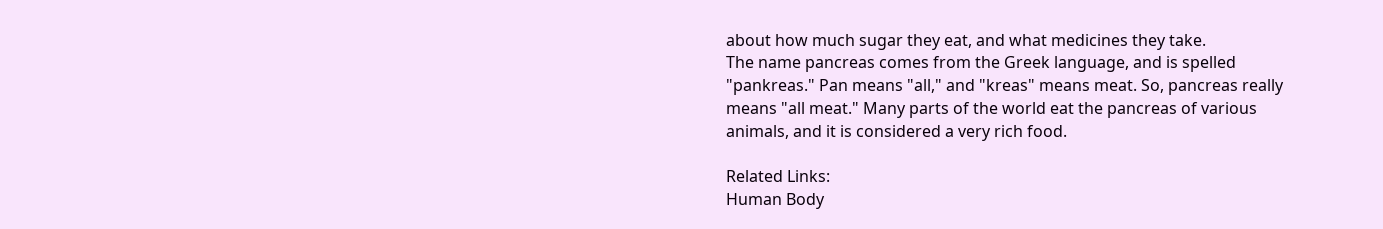about how much sugar they eat, and what medicines they take.
The name pancreas comes from the Greek language, and is spelled "pankreas." Pan means "all," and "kreas" means meat. So, pancreas really means "all meat." Many parts of the world eat the pancreas of various animals, and it is considered a very rich food.

Related Links:
Human Body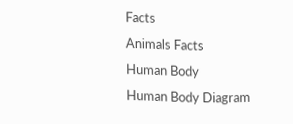Facts
Animals Facts
Human Body
Human Body Diagram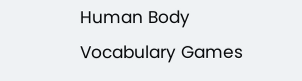Human Body Vocabulary Games